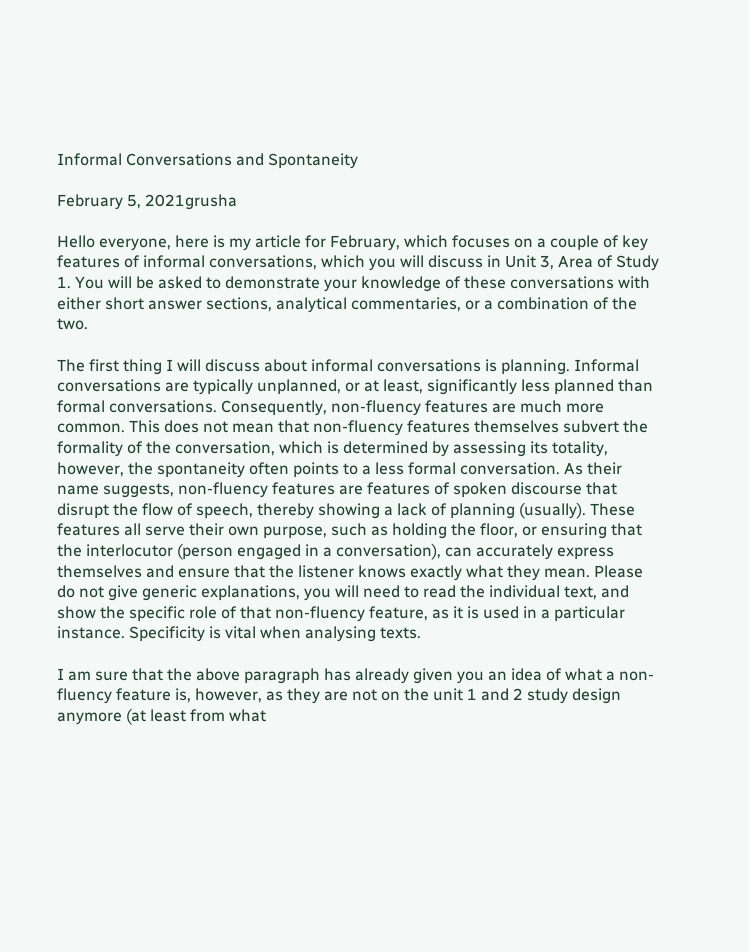Informal Conversations and Spontaneity

February 5, 2021grusha

Hello everyone, here is my article for February, which focuses on a couple of key features of informal conversations, which you will discuss in Unit 3, Area of Study 1. You will be asked to demonstrate your knowledge of these conversations with either short answer sections, analytical commentaries, or a combination of the two.

The first thing I will discuss about informal conversations is planning. Informal conversations are typically unplanned, or at least, significantly less planned than formal conversations. Consequently, non-fluency features are much more common. This does not mean that non-fluency features themselves subvert the formality of the conversation, which is determined by assessing its totality, however, the spontaneity often points to a less formal conversation. As their name suggests, non-fluency features are features of spoken discourse that disrupt the flow of speech, thereby showing a lack of planning (usually). These features all serve their own purpose, such as holding the floor, or ensuring that the interlocutor (person engaged in a conversation), can accurately express themselves and ensure that the listener knows exactly what they mean. Please do not give generic explanations, you will need to read the individual text, and show the specific role of that non-fluency feature, as it is used in a particular instance. Specificity is vital when analysing texts.

I am sure that the above paragraph has already given you an idea of what a non-fluency feature is, however, as they are not on the unit 1 and 2 study design anymore (at least from what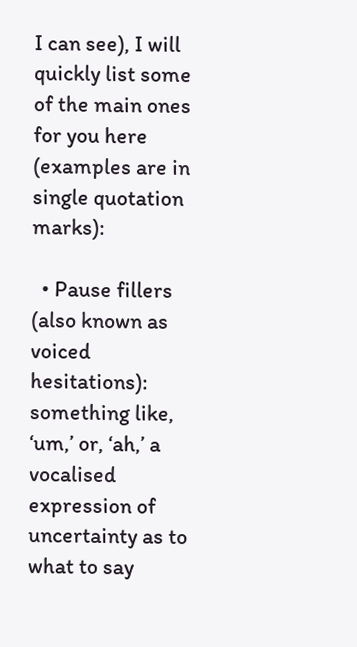I can see), I will quickly list some of the main ones for you here (examples are in single quotation marks):

  • Pause fillers (also known as voiced hesitations): something like, ‘um,’ or, ‘ah,’ a vocalised expression of uncertainty as to what to say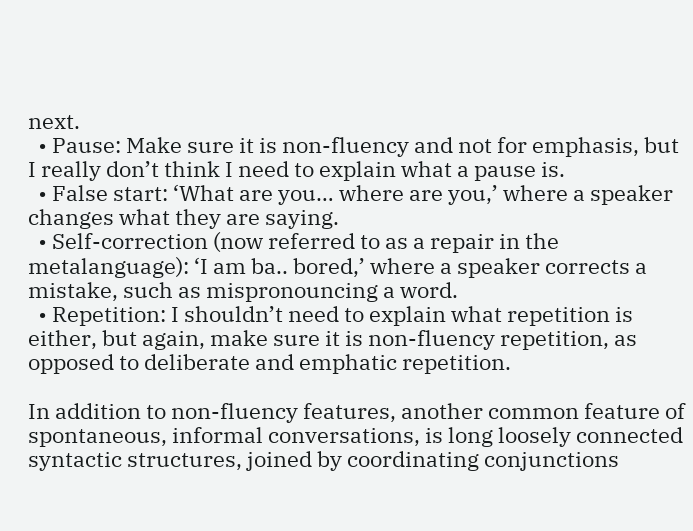next.
  • Pause: Make sure it is non-fluency and not for emphasis, but I really don’t think I need to explain what a pause is.
  • False start: ‘What are you… where are you,’ where a speaker changes what they are saying.
  • Self-correction (now referred to as a repair in the metalanguage): ‘I am ba.. bored,’ where a speaker corrects a mistake, such as mispronouncing a word.
  • Repetition: I shouldn’t need to explain what repetition is either, but again, make sure it is non-fluency repetition, as opposed to deliberate and emphatic repetition.

In addition to non-fluency features, another common feature of spontaneous, informal conversations, is long loosely connected syntactic structures, joined by coordinating conjunctions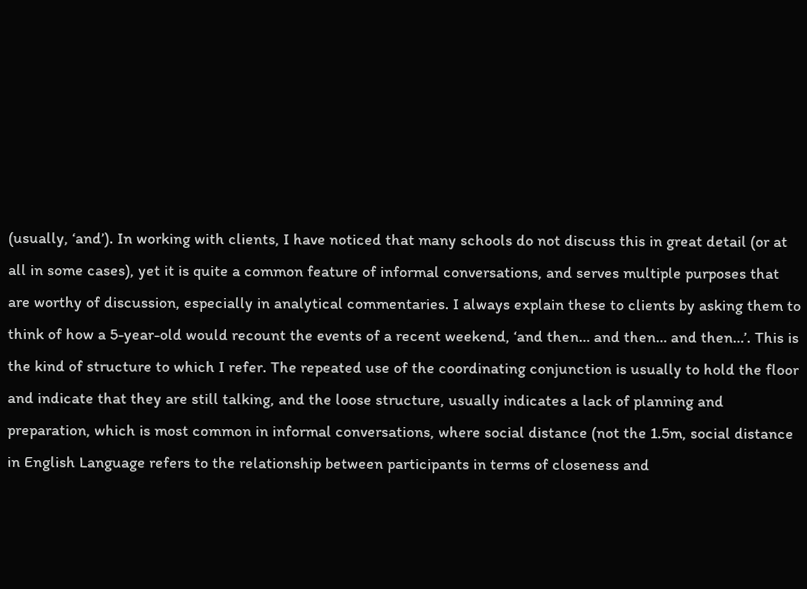(usually, ‘and’). In working with clients, I have noticed that many schools do not discuss this in great detail (or at all in some cases), yet it is quite a common feature of informal conversations, and serves multiple purposes that are worthy of discussion, especially in analytical commentaries. I always explain these to clients by asking them to think of how a 5-year-old would recount the events of a recent weekend, ‘and then… and then… and then…’. This is the kind of structure to which I refer. The repeated use of the coordinating conjunction is usually to hold the floor and indicate that they are still talking, and the loose structure, usually indicates a lack of planning and preparation, which is most common in informal conversations, where social distance (not the 1.5m, social distance in English Language refers to the relationship between participants in terms of closeness and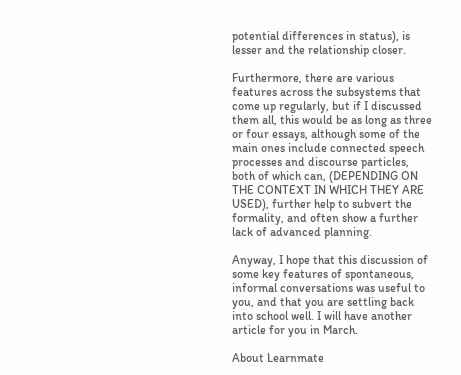potential differences in status), is lesser and the relationship closer.

Furthermore, there are various features across the subsystems that come up regularly, but if I discussed them all, this would be as long as three or four essays, although some of the main ones include connected speech processes and discourse particles, both of which can, (DEPENDING ON THE CONTEXT IN WHICH THEY ARE USED), further help to subvert the formality, and often show a further lack of advanced planning.

Anyway, I hope that this discussion of some key features of spontaneous, informal conversations was useful to you, and that you are settling back into school well. I will have another article for you in March.

About Learnmate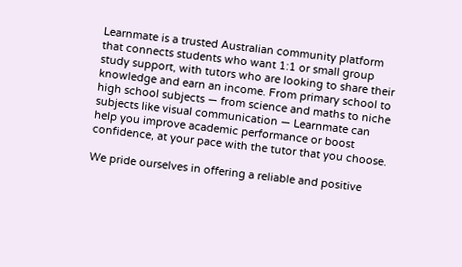Learnmate is a trusted Australian community platform that connects students who want 1:1 or small group study support, with tutors who are looking to share their knowledge and earn an income. From primary school to high school subjects — from science and maths to niche subjects like visual communication — Learnmate can help you improve academic performance or boost confidence, at your pace with the tutor that you choose.

We pride ourselves in offering a reliable and positive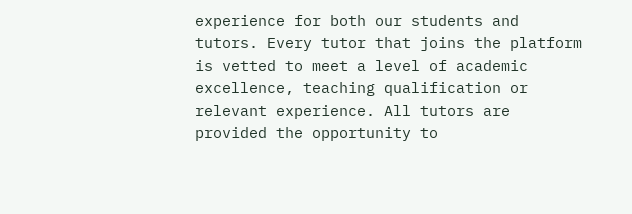experience for both our students and tutors. Every tutor that joins the platform is vetted to meet a level of academic excellence, teaching qualification or relevant experience. All tutors are provided the opportunity to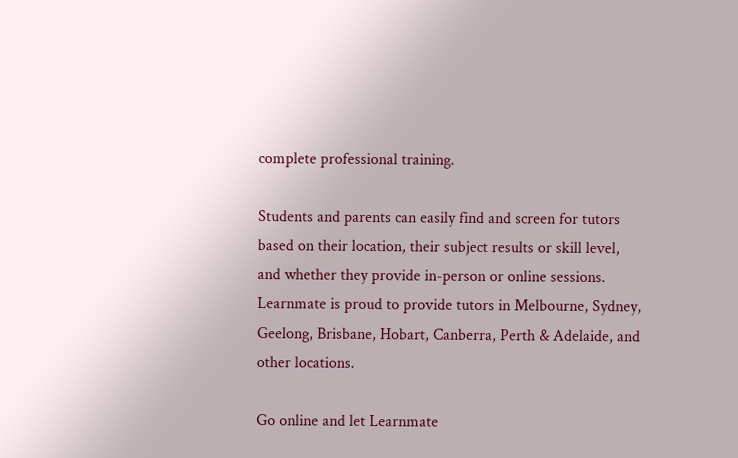complete professional training.

Students and parents can easily find and screen for tutors based on their location, their subject results or skill level, and whether they provide in-person or online sessions. Learnmate is proud to provide tutors in Melbourne, Sydney, Geelong, Brisbane, Hobart, Canberra, Perth & Adelaide, and other locations.

Go online and let Learnmate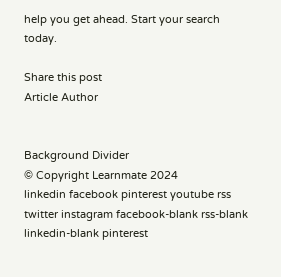help you get ahead. Start your search today.

Share this post
Article Author


Background Divider
© Copyright Learnmate 2024
linkedin facebook pinterest youtube rss twitter instagram facebook-blank rss-blank linkedin-blank pinterest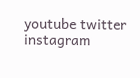youtube twitter instagram